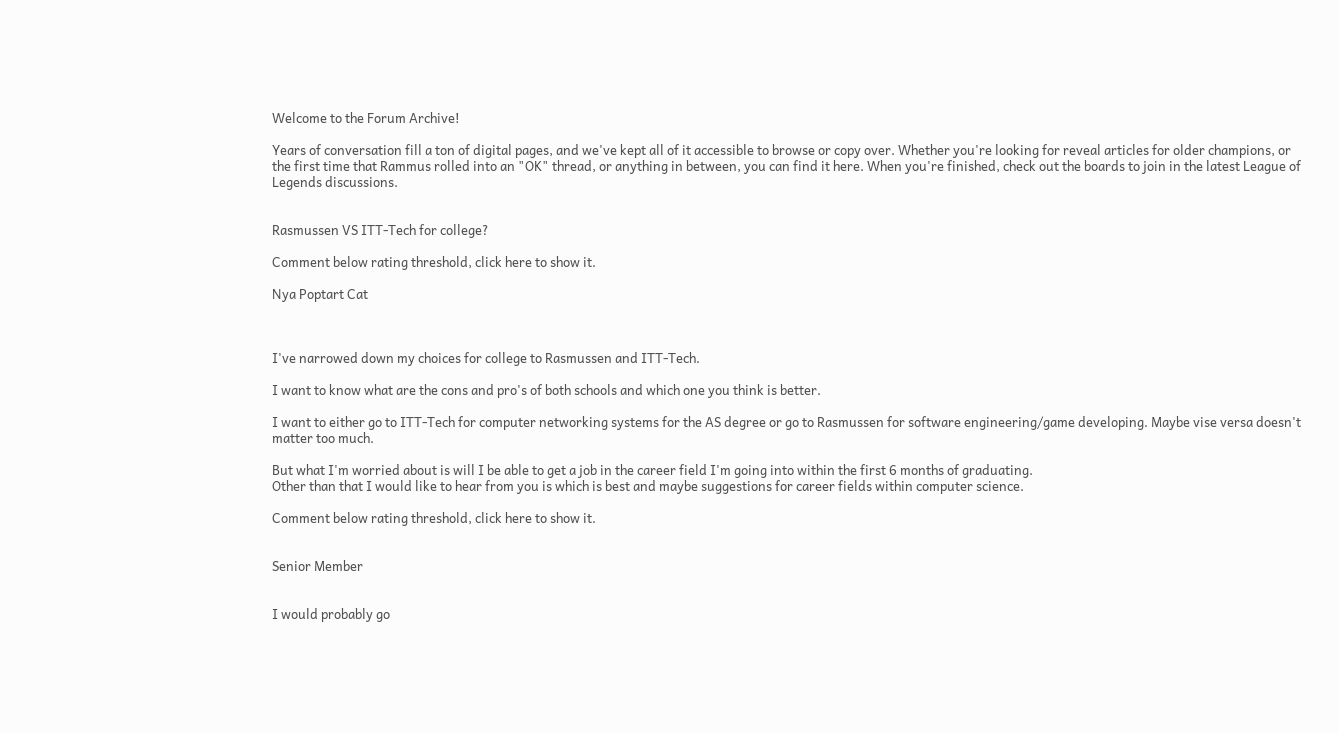Welcome to the Forum Archive!

Years of conversation fill a ton of digital pages, and we've kept all of it accessible to browse or copy over. Whether you're looking for reveal articles for older champions, or the first time that Rammus rolled into an "OK" thread, or anything in between, you can find it here. When you're finished, check out the boards to join in the latest League of Legends discussions.


Rasmussen VS ITT-Tech for college?

Comment below rating threshold, click here to show it.

Nya Poptart Cat



I've narrowed down my choices for college to Rasmussen and ITT-Tech.

I want to know what are the cons and pro's of both schools and which one you think is better.

I want to either go to ITT-Tech for computer networking systems for the AS degree or go to Rasmussen for software engineering/game developing. Maybe vise versa doesn't matter too much.

But what I'm worried about is will I be able to get a job in the career field I'm going into within the first 6 months of graduating.
Other than that I would like to hear from you is which is best and maybe suggestions for career fields within computer science.

Comment below rating threshold, click here to show it.


Senior Member


I would probably go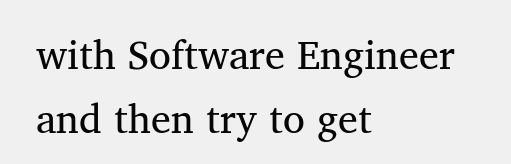with Software Engineer and then try to get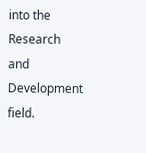into the Research and Development field.